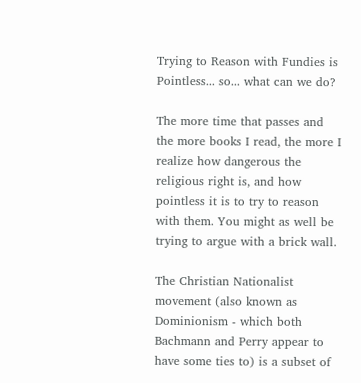Trying to Reason with Fundies is Pointless... so... what can we do?

The more time that passes and the more books I read, the more I realize how dangerous the religious right is, and how pointless it is to try to reason with them. You might as well be trying to argue with a brick wall.

The Christian Nationalist movement (also known as Dominionism - which both Bachmann and Perry appear to have some ties to) is a subset of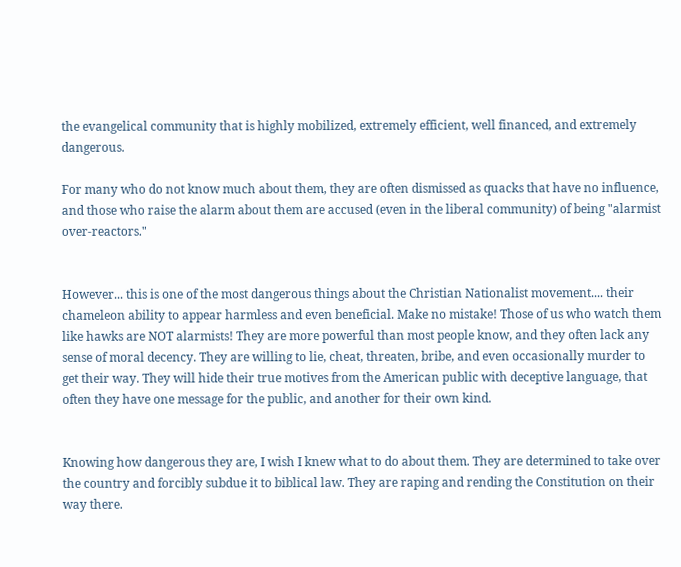the evangelical community that is highly mobilized, extremely efficient, well financed, and extremely dangerous.

For many who do not know much about them, they are often dismissed as quacks that have no influence, and those who raise the alarm about them are accused (even in the liberal community) of being "alarmist over-reactors."


However... this is one of the most dangerous things about the Christian Nationalist movement.... their chameleon ability to appear harmless and even beneficial. Make no mistake! Those of us who watch them like hawks are NOT alarmists! They are more powerful than most people know, and they often lack any sense of moral decency. They are willing to lie, cheat, threaten, bribe, and even occasionally murder to get their way. They will hide their true motives from the American public with deceptive language, that often they have one message for the public, and another for their own kind.


Knowing how dangerous they are, I wish I knew what to do about them. They are determined to take over the country and forcibly subdue it to biblical law. They are raping and rending the Constitution on their way there.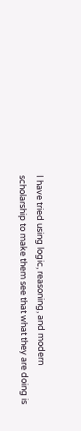I have tried using logic, reasoning, and modern scholarship to make them see that what they are doing is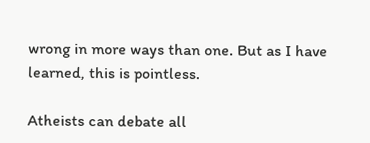wrong in more ways than one. But as I have learned, this is pointless.

Atheists can debate all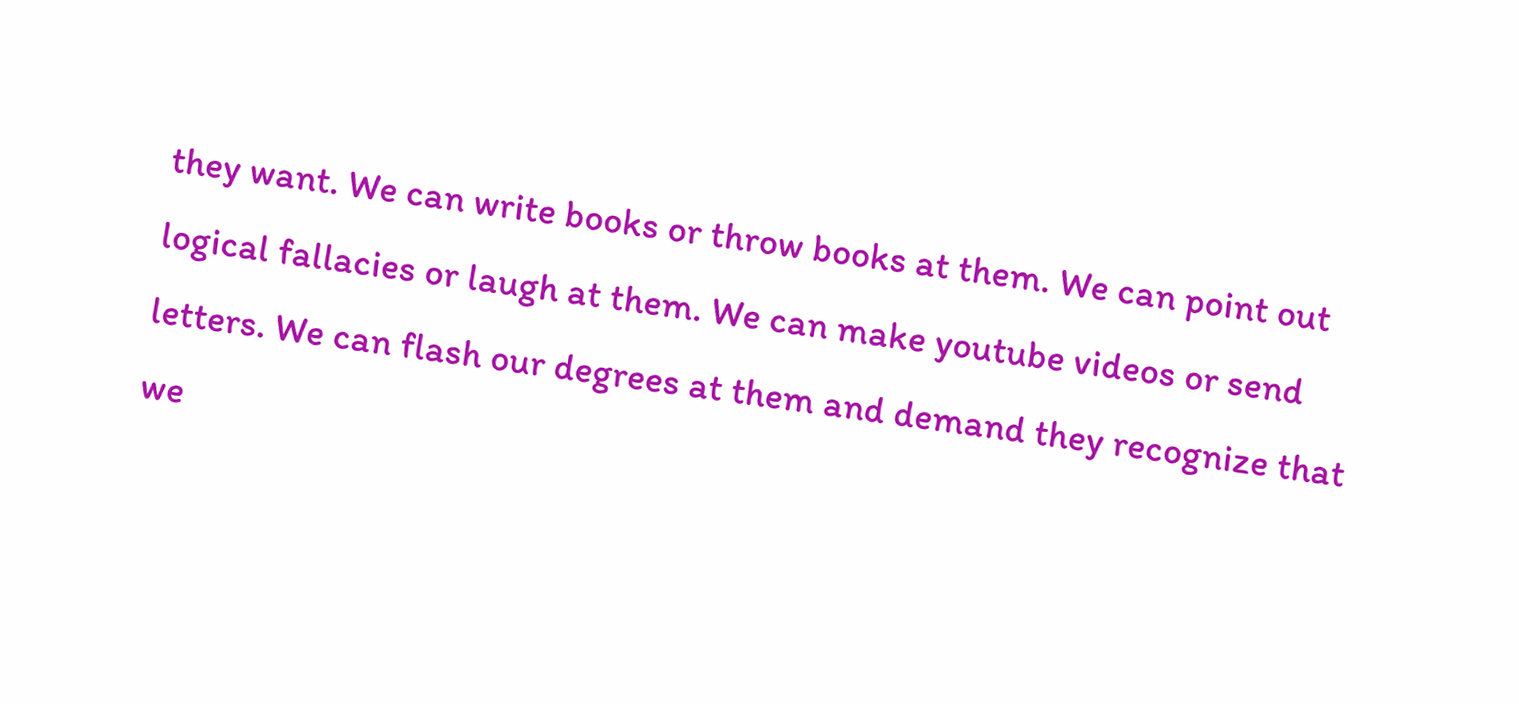they want. We can write books or throw books at them. We can point out logical fallacies or laugh at them. We can make youtube videos or send letters. We can flash our degrees at them and demand they recognize that we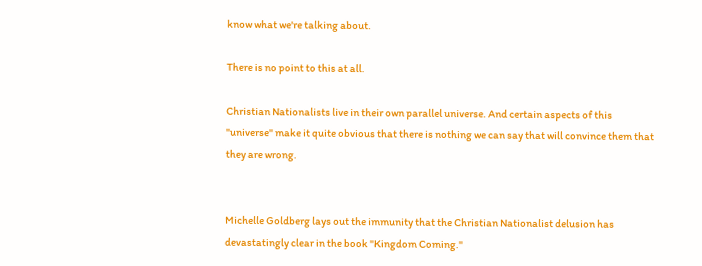know what we're talking about.

There is no point to this at all.

Christian Nationalists live in their own parallel universe. And certain aspects of this "universe" make it quite obvious that there is nothing we can say that will convince them that they are wrong.


Michelle Goldberg lays out the immunity that the Christian Nationalist delusion has devastatingly clear in the book "Kingdom Coming."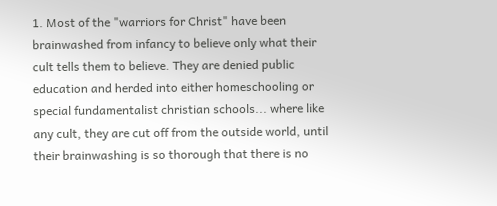1. Most of the "warriors for Christ" have been brainwashed from infancy to believe only what their cult tells them to believe. They are denied public education and herded into either homeschooling or special fundamentalist christian schools... where like any cult, they are cut off from the outside world, until their brainwashing is so thorough that there is no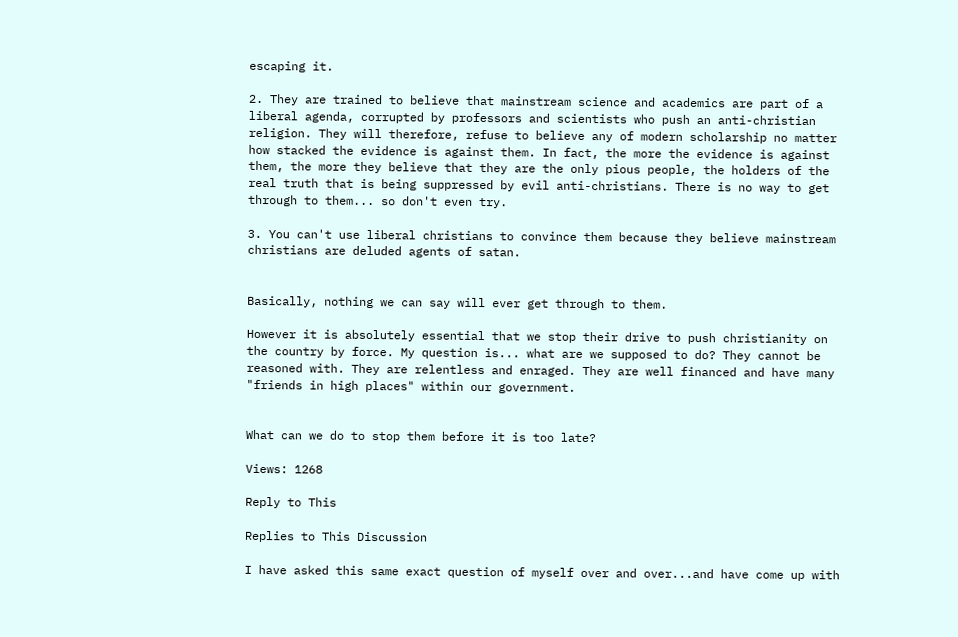escaping it.

2. They are trained to believe that mainstream science and academics are part of a liberal agenda, corrupted by professors and scientists who push an anti-christian religion. They will therefore, refuse to believe any of modern scholarship no matter how stacked the evidence is against them. In fact, the more the evidence is against them, the more they believe that they are the only pious people, the holders of the real truth that is being suppressed by evil anti-christians. There is no way to get through to them... so don't even try.

3. You can't use liberal christians to convince them because they believe mainstream christians are deluded agents of satan.


Basically, nothing we can say will ever get through to them.

However it is absolutely essential that we stop their drive to push christianity on the country by force. My question is... what are we supposed to do? They cannot be reasoned with. They are relentless and enraged. They are well financed and have many "friends in high places" within our government.


What can we do to stop them before it is too late?

Views: 1268

Reply to This

Replies to This Discussion

I have asked this same exact question of myself over and over...and have come up with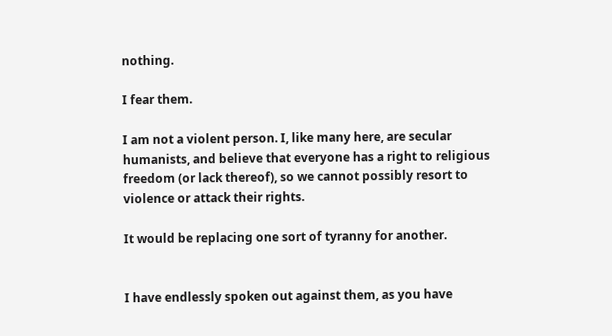nothing.

I fear them.

I am not a violent person. I, like many here, are secular humanists, and believe that everyone has a right to religious freedom (or lack thereof), so we cannot possibly resort to violence or attack their rights.

It would be replacing one sort of tyranny for another.


I have endlessly spoken out against them, as you have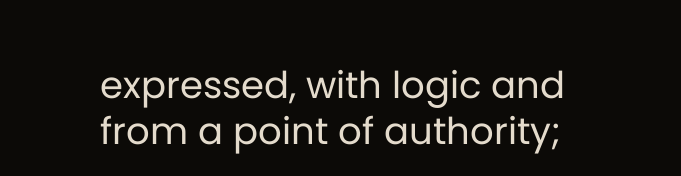expressed, with logic and from a point of authority;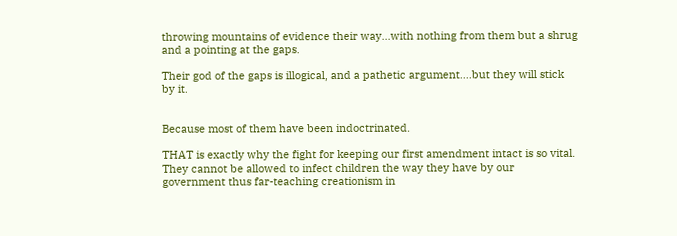throwing mountains of evidence their way...with nothing from them but a shrug and a pointing at the gaps.

Their god of the gaps is illogical, and a pathetic argument....but they will stick by it.


Because most of them have been indoctrinated.

THAT is exactly why the fight for keeping our first amendment intact is so vital. They cannot be allowed to infect children the way they have by our government thus far-teaching creationism in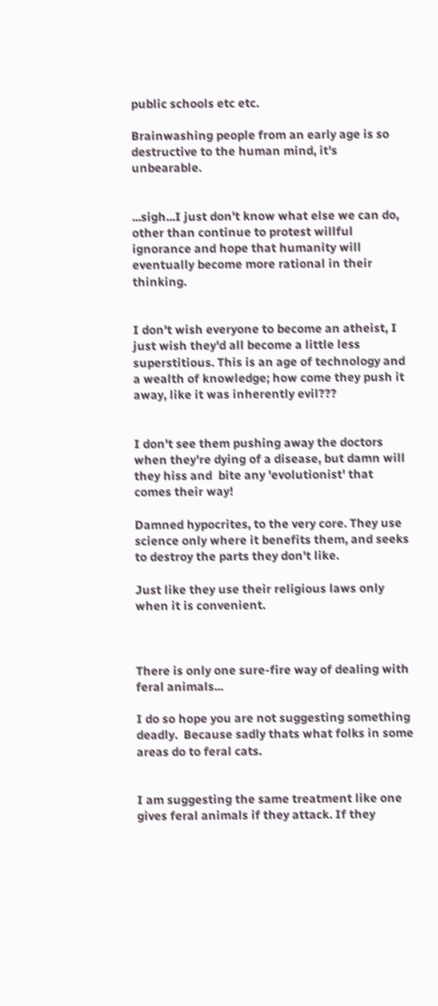public schools etc etc.

Brainwashing people from an early age is so destructive to the human mind, it's unbearable.


...sigh...I just don't know what else we can do, other than continue to protest willful ignorance and hope that humanity will eventually become more rational in their thinking.


I don't wish everyone to become an atheist, I just wish they'd all become a little less superstitious. This is an age of technology and a wealth of knowledge; how come they push it away, like it was inherently evil???


I don't see them pushing away the doctors when they're dying of a disease, but damn will they hiss and  bite any 'evolutionist' that comes their way!

Damned hypocrites, to the very core. They use science only where it benefits them, and seeks to destroy the parts they don't like.

Just like they use their religious laws only when it is convenient.



There is only one sure-fire way of dealing with feral animals...

I do so hope you are not suggesting something deadly.  Because sadly thats what folks in some areas do to feral cats.


I am suggesting the same treatment like one gives feral animals if they attack. If they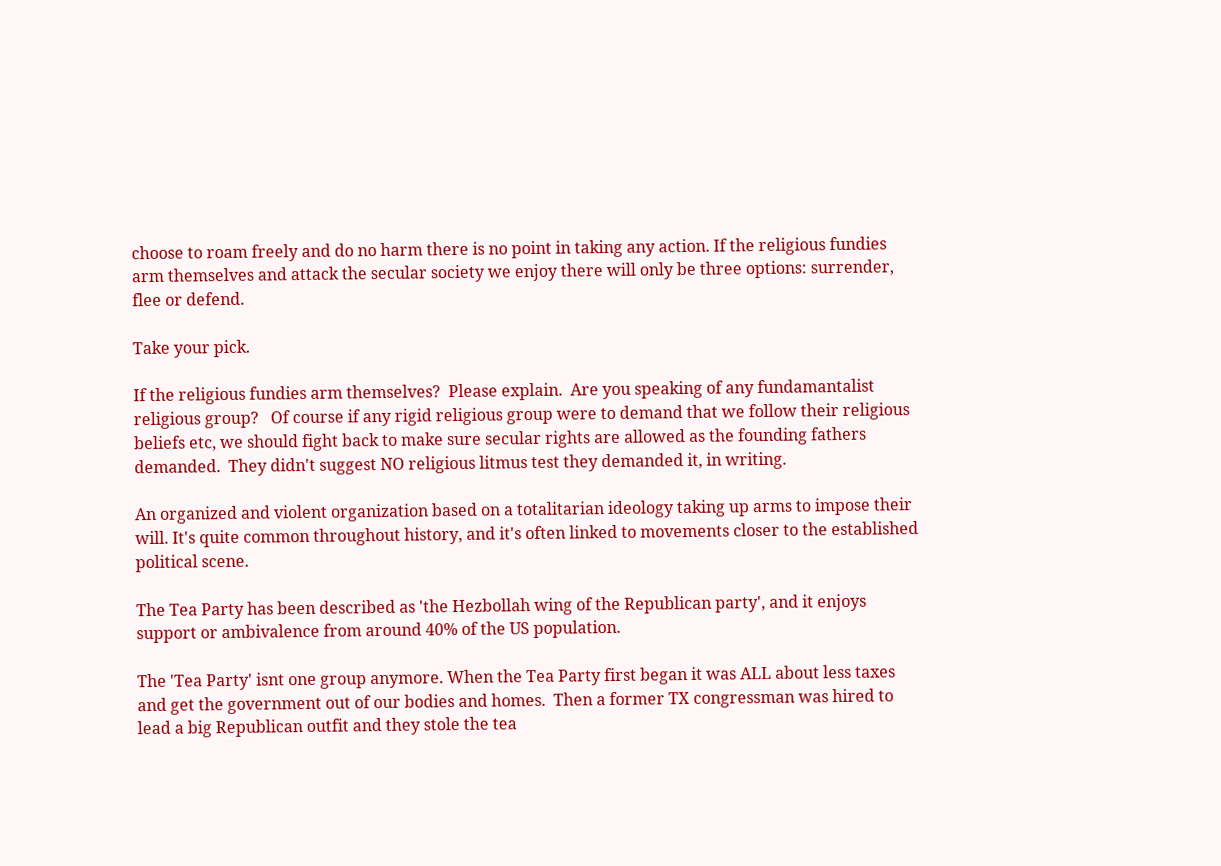choose to roam freely and do no harm there is no point in taking any action. If the religious fundies arm themselves and attack the secular society we enjoy there will only be three options: surrender, flee or defend.

Take your pick.

If the religious fundies arm themselves?  Please explain.  Are you speaking of any fundamantalist religious group?   Of course if any rigid religious group were to demand that we follow their religious beliefs etc, we should fight back to make sure secular rights are allowed as the founding fathers demanded.  They didn't suggest NO religious litmus test they demanded it, in writing.

An organized and violent organization based on a totalitarian ideology taking up arms to impose their will. It's quite common throughout history, and it's often linked to movements closer to the established political scene.

The Tea Party has been described as 'the Hezbollah wing of the Republican party', and it enjoys support or ambivalence from around 40% of the US population.

The 'Tea Party' isnt one group anymore. When the Tea Party first began it was ALL about less taxes and get the government out of our bodies and homes.  Then a former TX congressman was hired to lead a big Republican outfit and they stole the tea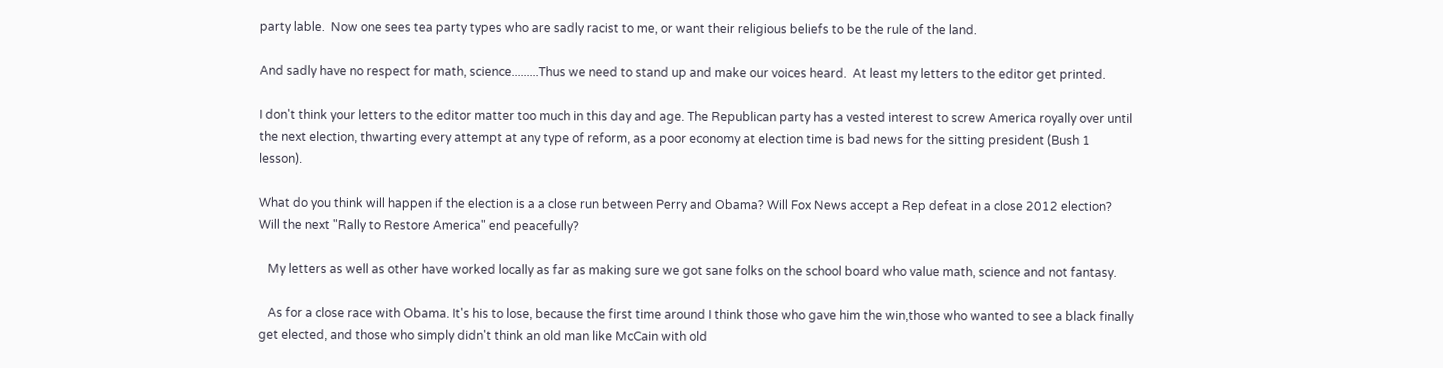party lable.  Now one sees tea party types who are sadly racist to me, or want their religious beliefs to be the rule of the land.

And sadly have no respect for math, science.........Thus we need to stand up and make our voices heard.  At least my letters to the editor get printed.

I don't think your letters to the editor matter too much in this day and age. The Republican party has a vested interest to screw America royally over until the next election, thwarting every attempt at any type of reform, as a poor economy at election time is bad news for the sitting president (Bush 1 lesson).

What do you think will happen if the election is a a close run between Perry and Obama? Will Fox News accept a Rep defeat in a close 2012 election? Will the next "Rally to Restore America" end peacefully?

   My letters as well as other have worked locally as far as making sure we got sane folks on the school board who value math, science and not fantasy.

   As for a close race with Obama. It's his to lose, because the first time around I think those who gave him the win,those who wanted to see a black finally get elected, and those who simply didn't think an old man like McCain with old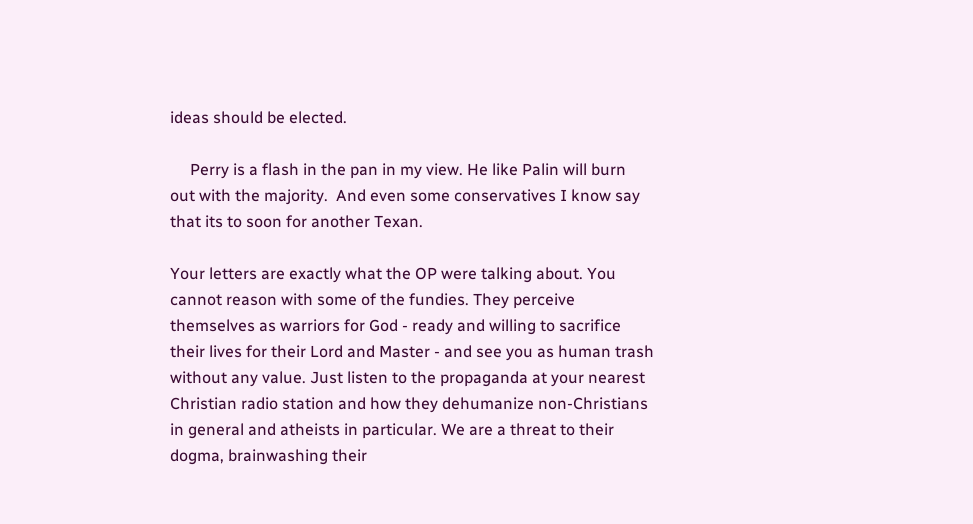ideas should be elected.

     Perry is a flash in the pan in my view. He like Palin will burn out with the majority.  And even some conservatives I know say that its to soon for another Texan.

Your letters are exactly what the OP were talking about. You cannot reason with some of the fundies. They perceive themselves as warriors for God - ready and willing to sacrifice their lives for their Lord and Master - and see you as human trash without any value. Just listen to the propaganda at your nearest Christian radio station and how they dehumanize non-Christians in general and atheists in particular. We are a threat to their dogma, brainwashing their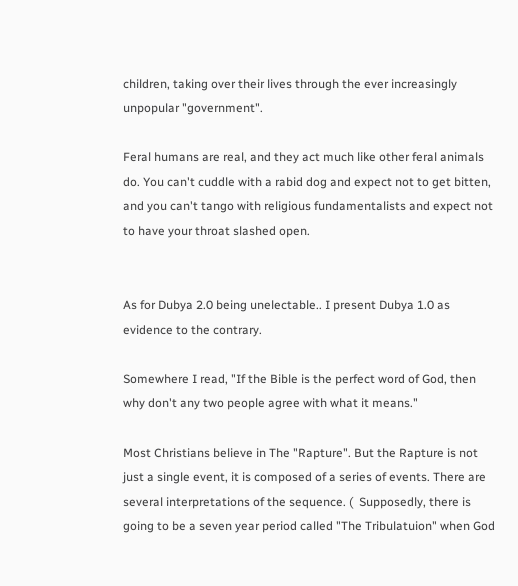children, taking over their lives through the ever increasingly unpopular "government".

Feral humans are real, and they act much like other feral animals do. You can't cuddle with a rabid dog and expect not to get bitten, and you can't tango with religious fundamentalists and expect not to have your throat slashed open.


As for Dubya 2.0 being unelectable.. I present Dubya 1.0 as evidence to the contrary.

Somewhere I read, "If the Bible is the perfect word of God, then why don't any two people agree with what it means."

Most Christians believe in The "Rapture". But the Rapture is not just a single event, it is composed of a series of events. There are several interpretations of the sequence. (  Supposedly, there is going to be a seven year period called "The Tribulatuion" when God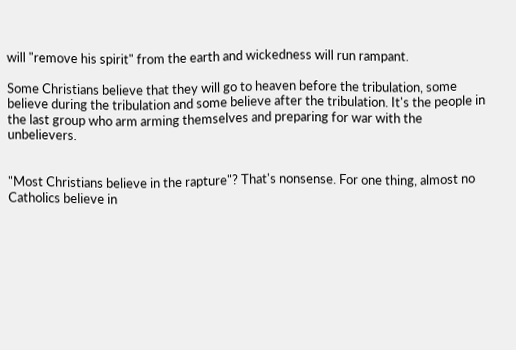will "remove his spirit" from the earth and wickedness will run rampant.

Some Christians believe that they will go to heaven before the tribulation, some believe during the tribulation and some believe after the tribulation. It's the people in the last group who arm arming themselves and preparing for war with the unbelievers.


"Most Christians believe in the rapture"? That's nonsense. For one thing, almost no Catholics believe in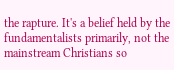the rapture. It's a belief held by the fundamentalists primarily, not the mainstream Christians so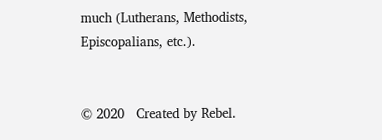much (Lutherans, Methodists, Episcopalians, etc.).


© 2020   Created by Rebel.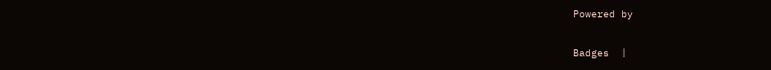Powered by

Badges  |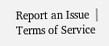Report an Issue  |  Terms of Service